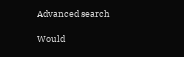Advanced search

Would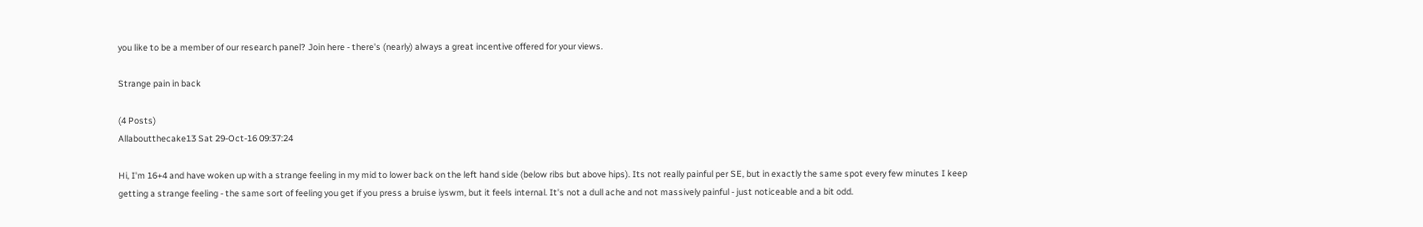you like to be a member of our research panel? Join here - there's (nearly) always a great incentive offered for your views.

Strange pain in back

(4 Posts)
Allaboutthecake13 Sat 29-Oct-16 09:37:24

Hi, I'm 16+4 and have woken up with a strange feeling in my mid to lower back on the left hand side (below ribs but above hips). Its not really painful per SE, but in exactly the same spot every few minutes I keep getting a strange feeling - the same sort of feeling you get if you press a bruise iyswm, but it feels internal. It's not a dull ache and not massively painful - just noticeable and a bit odd.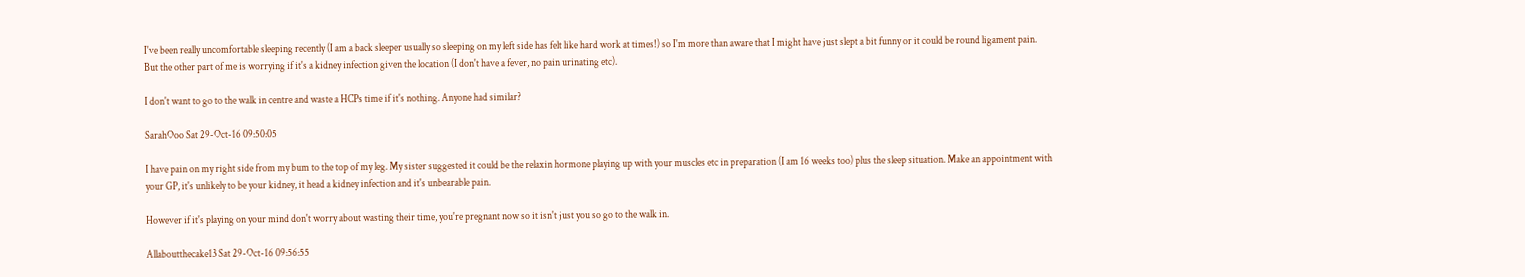I've been really uncomfortable sleeping recently (I am a back sleeper usually so sleeping on my left side has felt like hard work at times!) so I'm more than aware that I might have just slept a bit funny or it could be round ligament pain. But the other part of me is worrying if it's a kidney infection given the location (I don't have a fever, no pain urinating etc).

I don't want to go to the walk in centre and waste a HCPs time if it's nothing. Anyone had similar?

SarahOoo Sat 29-Oct-16 09:50:05

I have pain on my right side from my bum to the top of my leg. My sister suggested it could be the relaxin hormone playing up with your muscles etc in preparation (I am 16 weeks too) plus the sleep situation. Make an appointment with your GP, it's unlikely to be your kidney, it head a kidney infection and it's unbearable pain.

However if it's playing on your mind don't worry about wasting their time, you're pregnant now so it isn't just you so go to the walk in.

Allaboutthecake13 Sat 29-Oct-16 09:56:55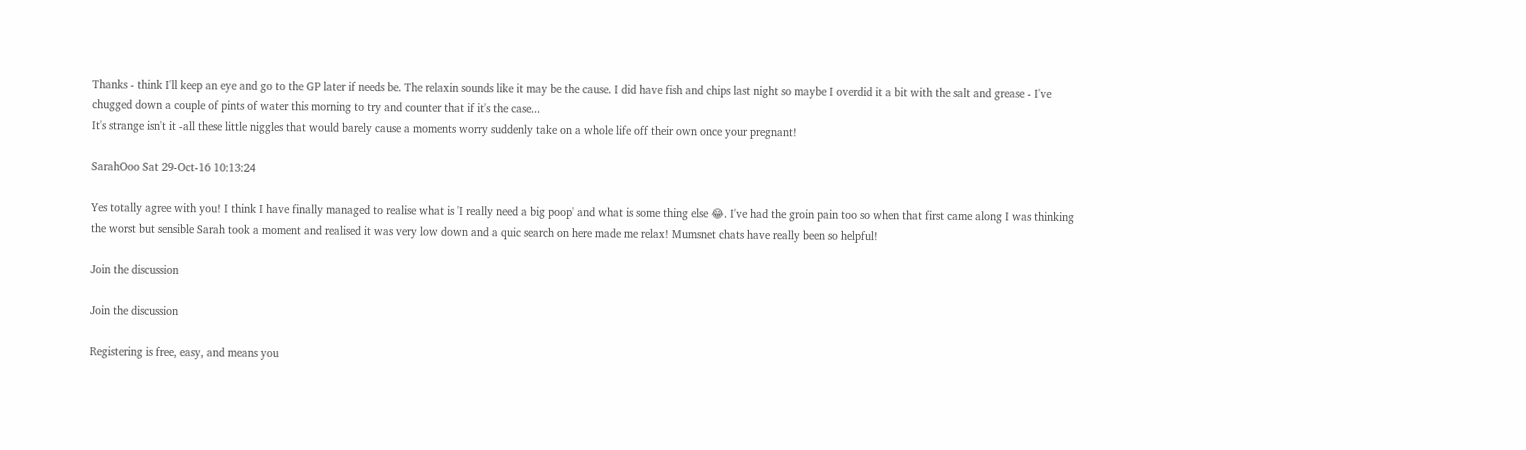Thanks - think I'll keep an eye and go to the GP later if needs be. The relaxin sounds like it may be the cause. I did have fish and chips last night so maybe I overdid it a bit with the salt and grease - I've chugged down a couple of pints of water this morning to try and counter that if it's the case...
It's strange isn't it -all these little niggles that would barely cause a moments worry suddenly take on a whole life off their own once your pregnant!

SarahOoo Sat 29-Oct-16 10:13:24

Yes totally agree with you! I think I have finally managed to realise what is 'I really need a big poop' and what is some thing else 😂. I've had the groin pain too so when that first came along I was thinking the worst but sensible Sarah took a moment and realised it was very low down and a quic search on here made me relax! Mumsnet chats have really been so helpful!

Join the discussion

Join the discussion

Registering is free, easy, and means you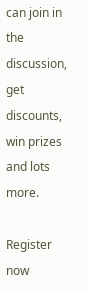can join in the discussion, get discounts, win prizes and lots more.

Register now